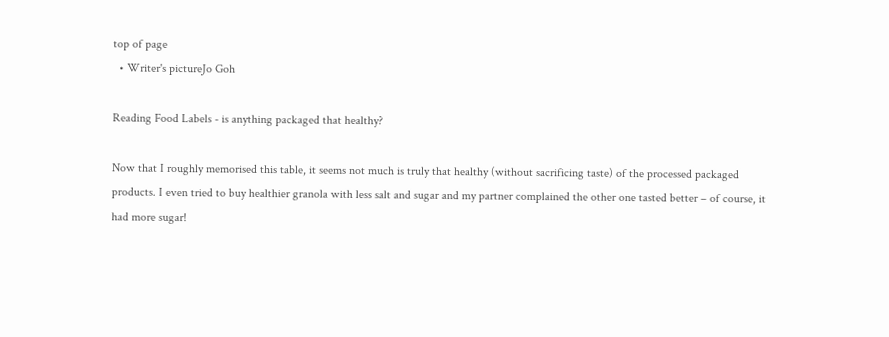top of page
  • Writer's pictureJo Goh

Reading Food Labels - is anything packaged that healthy?

Now that I roughly memorised this table, it seems not much is truly that healthy (without sacrificing taste) of the processed packaged products. I even tried to buy healthier granola with less salt and sugar and my partner complained the other one tasted better – of course, it had more sugar!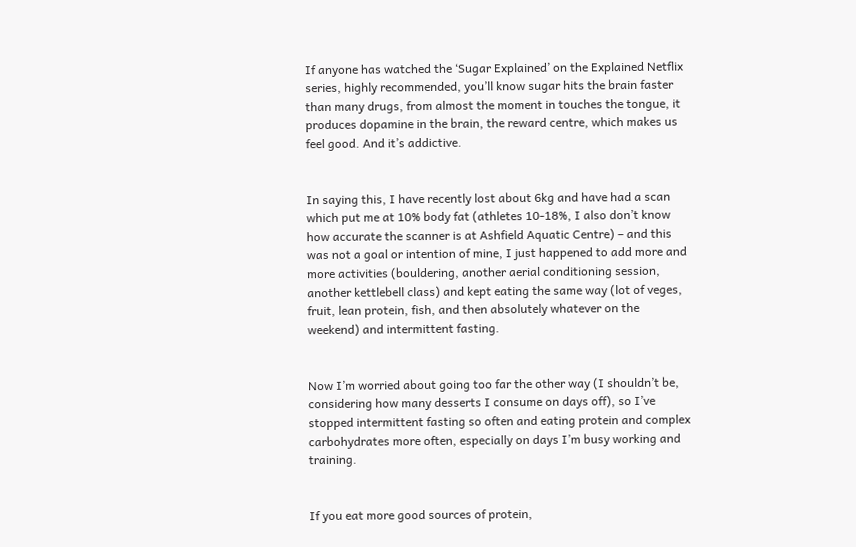If anyone has watched the ‘Sugar Explained’ on the Explained Netflix series, highly recommended, you’ll know sugar hits the brain faster than many drugs, from almost the moment in touches the tongue, it produces dopamine in the brain, the reward centre, which makes us feel good. And it’s addictive.


In saying this, I have recently lost about 6kg and have had a scan which put me at 10% body fat (athletes 10-18%, I also don’t know how accurate the scanner is at Ashfield Aquatic Centre) – and this was not a goal or intention of mine, I just happened to add more and more activities (bouldering, another aerial conditioning session, another kettlebell class) and kept eating the same way (lot of veges, fruit, lean protein, fish, and then absolutely whatever on the weekend) and intermittent fasting.


Now I’m worried about going too far the other way (I shouldn’t be, considering how many desserts I consume on days off), so I’ve stopped intermittent fasting so often and eating protein and complex carbohydrates more often, especially on days I’m busy working and training.


If you eat more good sources of protein,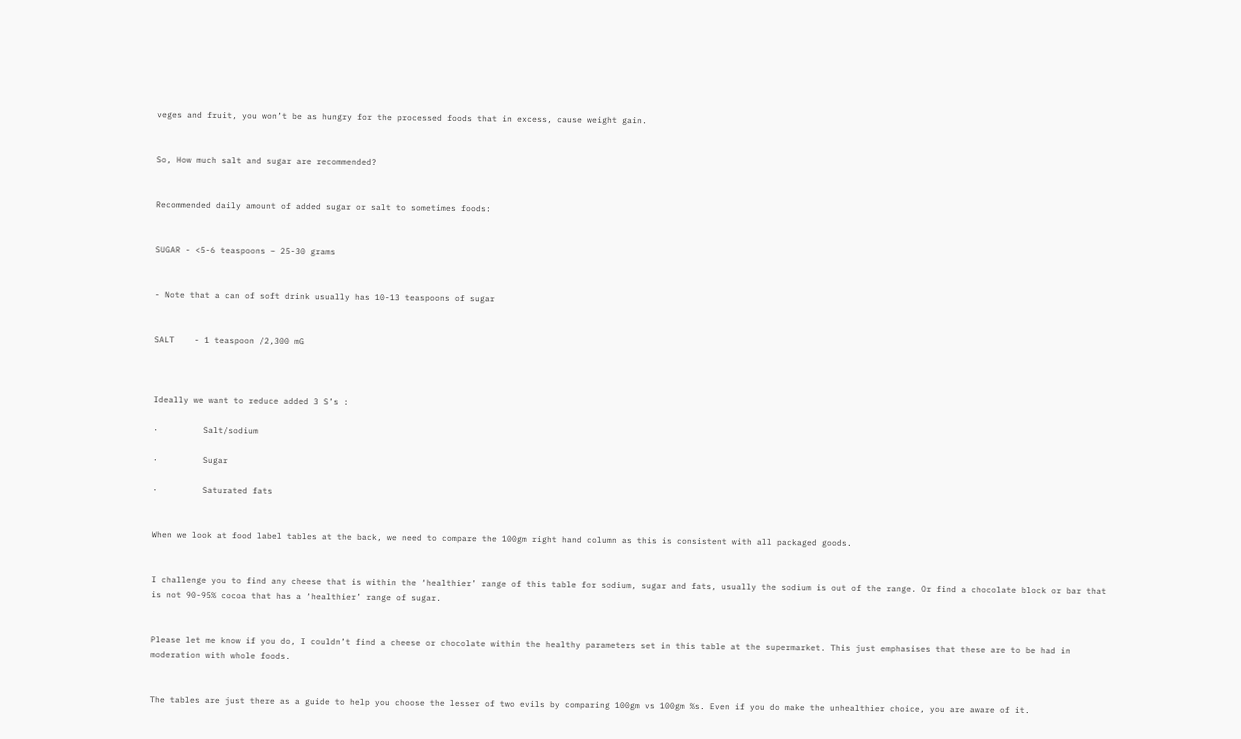veges and fruit, you won’t be as hungry for the processed foods that in excess, cause weight gain.


So, How much salt and sugar are recommended?


Recommended daily amount of added sugar or salt to sometimes foods:


SUGAR - <5-6 teaspoons – 25-30 grams


- Note that a can of soft drink usually has 10-13 teaspoons of sugar


SALT    - 1 teaspoon /2,300 mG



Ideally we want to reduce added 3 S’s :

·         Salt/sodium

·         Sugar

·         Saturated fats


When we look at food label tables at the back, we need to compare the 100gm right hand column as this is consistent with all packaged goods.


I challenge you to find any cheese that is within the ‘healthier’ range of this table for sodium, sugar and fats, usually the sodium is out of the range. Or find a chocolate block or bar that is not 90-95% cocoa that has a ‘healthier’ range of sugar.


Please let me know if you do, I couldn’t find a cheese or chocolate within the healthy parameters set in this table at the supermarket. This just emphasises that these are to be had in moderation with whole foods.


The tables are just there as a guide to help you choose the lesser of two evils by comparing 100gm vs 100gm %s. Even if you do make the unhealthier choice, you are aware of it.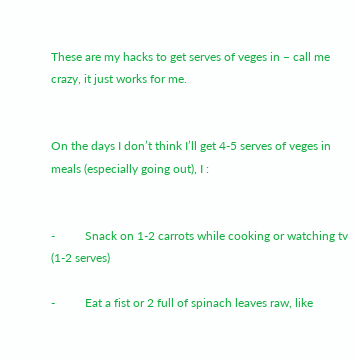These are my hacks to get serves of veges in – call me crazy, it just works for me.


On the days I don’t think I’ll get 4-5 serves of veges in meals (especially going out), I :


-          Snack on 1-2 carrots while cooking or watching tv (1-2 serves)

-          Eat a fist or 2 full of spinach leaves raw, like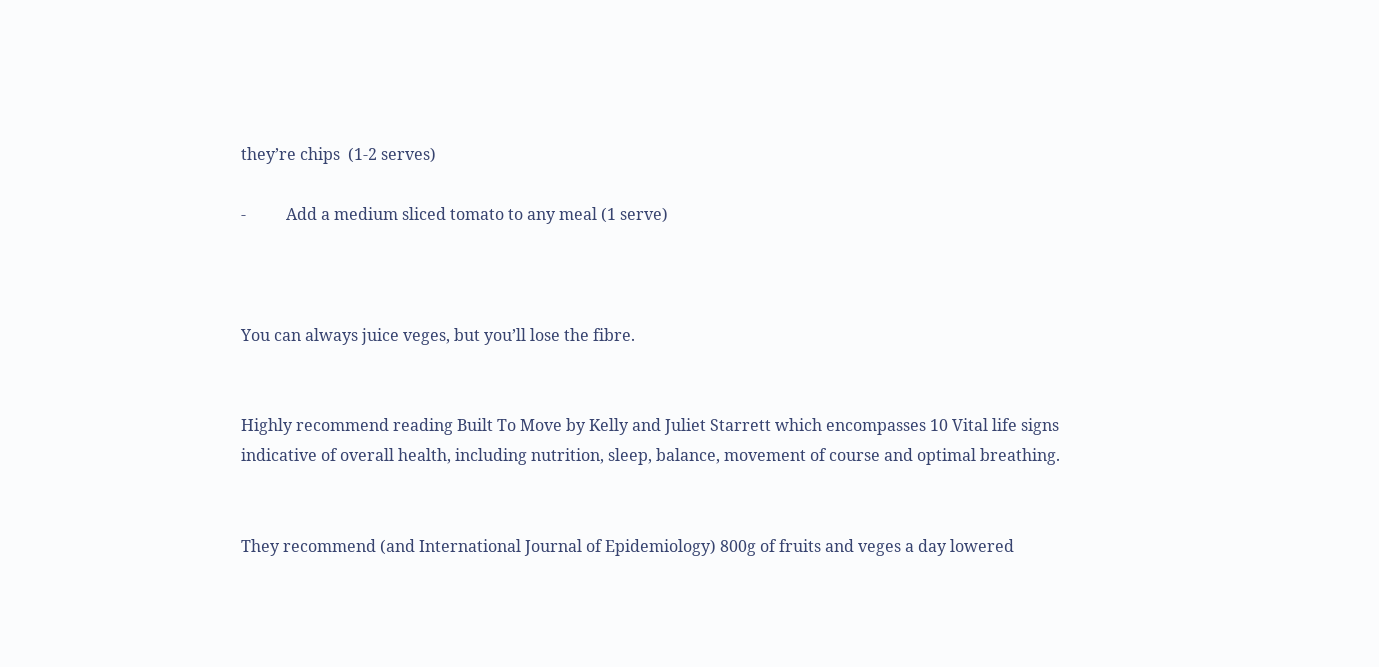they’re chips  (1-2 serves)

-          Add a medium sliced tomato to any meal (1 serve)



You can always juice veges, but you’ll lose the fibre.


Highly recommend reading Built To Move by Kelly and Juliet Starrett which encompasses 10 Vital life signs indicative of overall health, including nutrition, sleep, balance, movement of course and optimal breathing.


They recommend (and International Journal of Epidemiology) 800g of fruits and veges a day lowered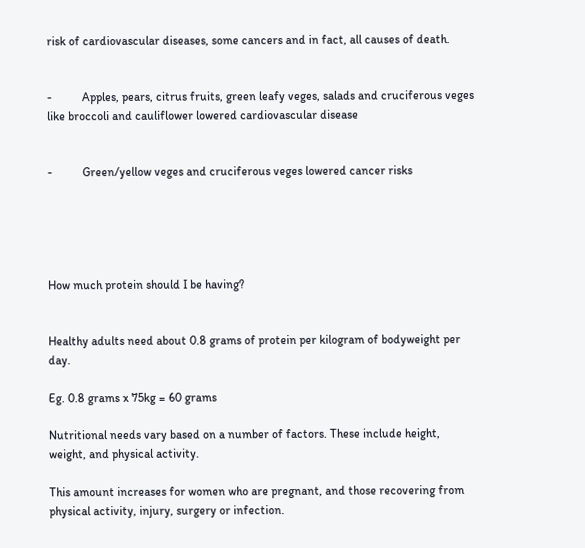risk of cardiovascular diseases, some cancers and in fact, all causes of death.


-          Apples, pears, citrus fruits, green leafy veges, salads and cruciferous veges like broccoli and cauliflower lowered cardiovascular disease


-          Green/yellow veges and cruciferous veges lowered cancer risks





How much protein should I be having?


Healthy adults need about 0.8 grams of protein per kilogram of bodyweight per day.

Eg. 0.8 grams x 75kg = 60 grams

Nutritional needs vary based on a number of factors. These include height, weight, and physical activity.

This amount increases for women who are pregnant, and those recovering from physical activity, injury, surgery or infection.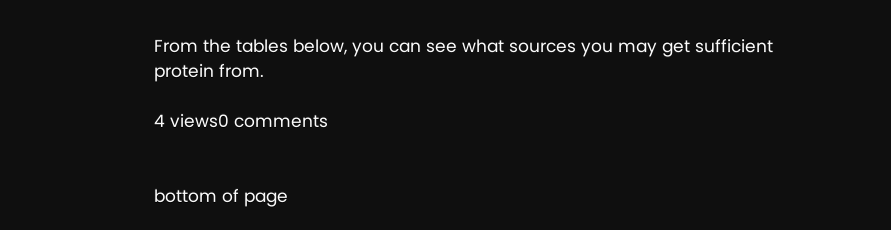From the tables below, you can see what sources you may get sufficient protein from.

4 views0 comments


bottom of page